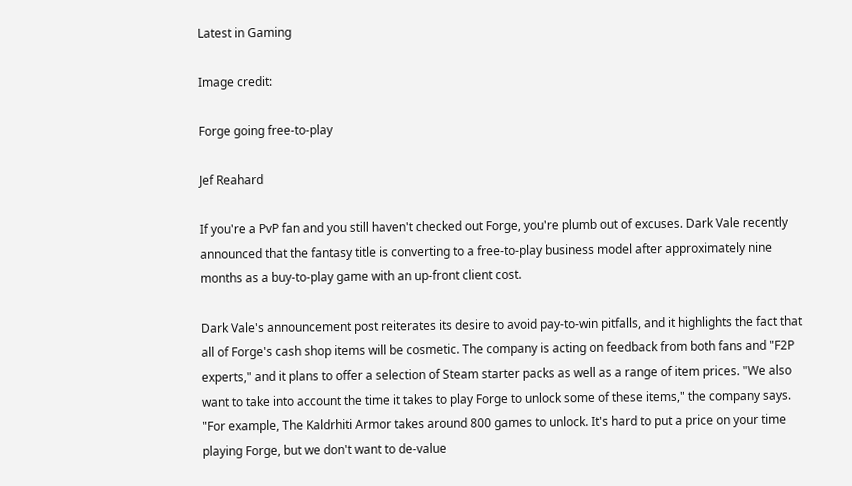Latest in Gaming

Image credit:

Forge going free-to-play

Jef Reahard

If you're a PvP fan and you still haven't checked out Forge, you're plumb out of excuses. Dark Vale recently announced that the fantasy title is converting to a free-to-play business model after approximately nine months as a buy-to-play game with an up-front client cost.

Dark Vale's announcement post reiterates its desire to avoid pay-to-win pitfalls, and it highlights the fact that all of Forge's cash shop items will be cosmetic. The company is acting on feedback from both fans and "F2P experts," and it plans to offer a selection of Steam starter packs as well as a range of item prices. "We also want to take into account the time it takes to play Forge to unlock some of these items," the company says. "For example, The Kaldrhiti Armor takes around 800 games to unlock. It's hard to put a price on your time playing Forge, but we don't want to de-value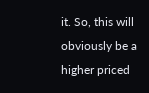it. So, this will obviously be a higher priced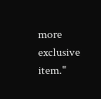more exclusive item."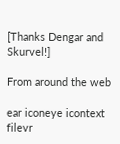[Thanks Dengar and Skurvel!]

From around the web

ear iconeye icontext filevr